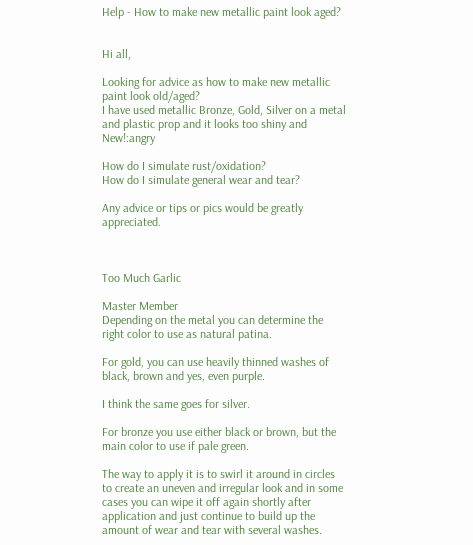Help - How to make new metallic paint look aged?


Hi all,

Looking for advice as how to make new metallic paint look old/aged?
I have used metallic Bronze, Gold, Silver on a metal and plastic prop and it looks too shiny and New!:angry

How do I simulate rust/oxidation?
How do I simulate general wear and tear?

Any advice or tips or pics would be greatly appreciated.



Too Much Garlic

Master Member
Depending on the metal you can determine the right color to use as natural patina.

For gold, you can use heavily thinned washes of black, brown and yes, even purple.

I think the same goes for silver.

For bronze you use either black or brown, but the main color to use if pale green.

The way to apply it is to swirl it around in circles to create an uneven and irregular look and in some cases you can wipe it off again shortly after application and just continue to build up the amount of wear and tear with several washes.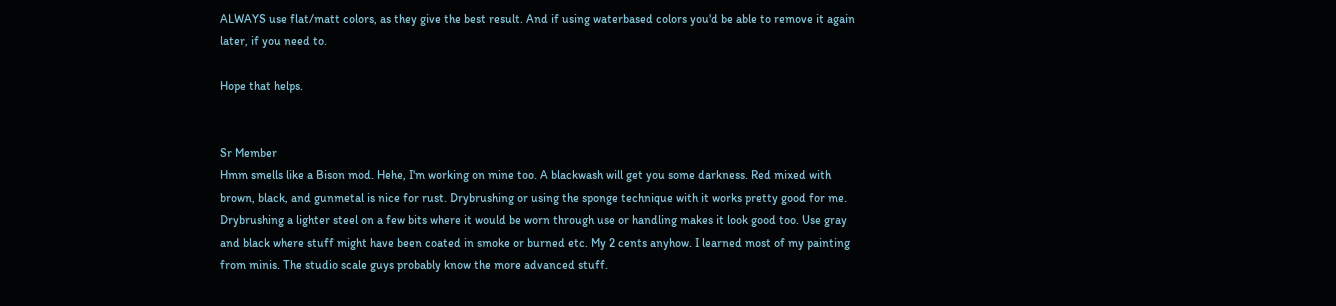ALWAYS use flat/matt colors, as they give the best result. And if using waterbased colors you'd be able to remove it again later, if you need to.

Hope that helps.


Sr Member
Hmm smells like a Bison mod. Hehe, I'm working on mine too. A blackwash will get you some darkness. Red mixed with brown, black, and gunmetal is nice for rust. Drybrushing or using the sponge technique with it works pretty good for me. Drybrushing a lighter steel on a few bits where it would be worn through use or handling makes it look good too. Use gray and black where stuff might have been coated in smoke or burned etc. My 2 cents anyhow. I learned most of my painting from minis. The studio scale guys probably know the more advanced stuff.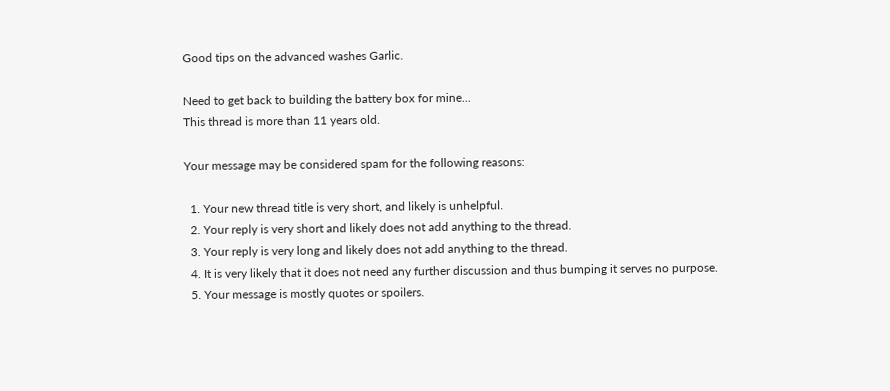Good tips on the advanced washes Garlic.

Need to get back to building the battery box for mine...
This thread is more than 11 years old.

Your message may be considered spam for the following reasons:

  1. Your new thread title is very short, and likely is unhelpful.
  2. Your reply is very short and likely does not add anything to the thread.
  3. Your reply is very long and likely does not add anything to the thread.
  4. It is very likely that it does not need any further discussion and thus bumping it serves no purpose.
  5. Your message is mostly quotes or spoilers.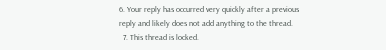6. Your reply has occurred very quickly after a previous reply and likely does not add anything to the thread.
  7. This thread is locked.